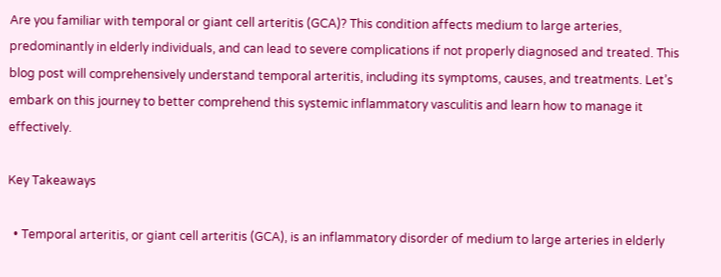Are you familiar with temporal or giant cell arteritis (GCA)? This condition affects medium to large arteries, predominantly in elderly individuals, and can lead to severe complications if not properly diagnosed and treated. This blog post will comprehensively understand temporal arteritis, including its symptoms, causes, and treatments. Let’s embark on this journey to better comprehend this systemic inflammatory vasculitis and learn how to manage it effectively.

Key Takeaways

  • Temporal arteritis, or giant cell arteritis (GCA), is an inflammatory disorder of medium to large arteries in elderly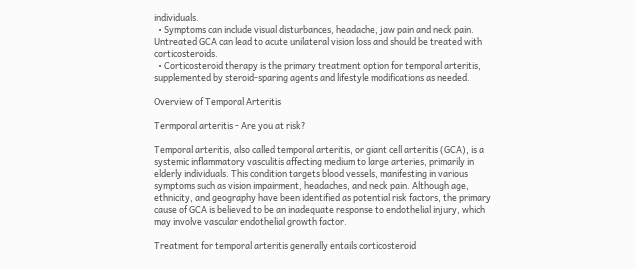individuals.
  • Symptoms can include visual disturbances, headache, jaw pain and neck pain. Untreated GCA can lead to acute unilateral vision loss and should be treated with corticosteroids.
  • Corticosteroid therapy is the primary treatment option for temporal arteritis, supplemented by steroid-sparing agents and lifestyle modifications as needed.

Overview of Temporal Arteritis

Termporal arteritis - Are you at risk?

Temporal arteritis, also called temporal arteritis, or giant cell arteritis (GCA), is a systemic inflammatory vasculitis affecting medium to large arteries, primarily in elderly individuals. This condition targets blood vessels, manifesting in various symptoms such as vision impairment, headaches, and neck pain. Although age, ethnicity, and geography have been identified as potential risk factors, the primary cause of GCA is believed to be an inadequate response to endothelial injury, which may involve vascular endothelial growth factor.

Treatment for temporal arteritis generally entails corticosteroid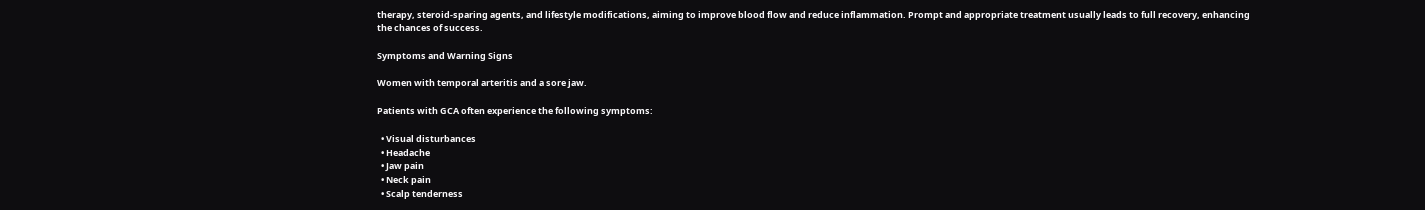therapy, steroid-sparing agents, and lifestyle modifications, aiming to improve blood flow and reduce inflammation. Prompt and appropriate treatment usually leads to full recovery, enhancing the chances of success.

Symptoms and Warning Signs

Women with temporal arteritis and a sore jaw.

Patients with GCA often experience the following symptoms:

  • Visual disturbances
  • Headache
  • Jaw pain
  • Neck pain
  • Scalp tenderness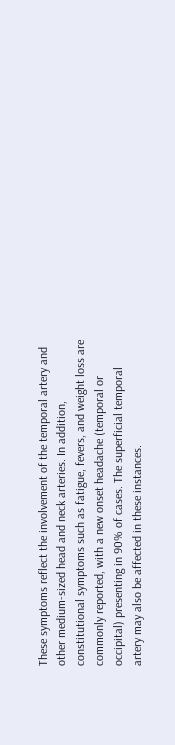These symptoms reflect the involvement of the temporal artery and other medium-sized head and neck arteries. In addition, constitutional symptoms such as fatigue, fevers, and weight loss are commonly reported, with a new onset headache (temporal or occipital) presenting in 90% of cases. The superficial temporal artery may also be affected in these instances.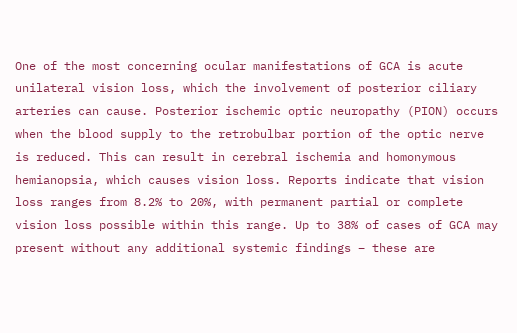One of the most concerning ocular manifestations of GCA is acute unilateral vision loss, which the involvement of posterior ciliary arteries can cause. Posterior ischemic optic neuropathy (PION) occurs when the blood supply to the retrobulbar portion of the optic nerve is reduced. This can result in cerebral ischemia and homonymous hemianopsia, which causes vision loss. Reports indicate that vision loss ranges from 8.2% to 20%, with permanent partial or complete vision loss possible within this range. Up to 38% of cases of GCA may present without any additional systemic findings – these are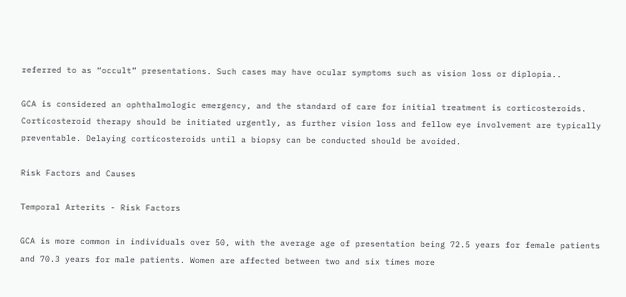referred to as “occult” presentations. Such cases may have ocular symptoms such as vision loss or diplopia..

GCA is considered an ophthalmologic emergency, and the standard of care for initial treatment is corticosteroids. Corticosteroid therapy should be initiated urgently, as further vision loss and fellow eye involvement are typically preventable. Delaying corticosteroids until a biopsy can be conducted should be avoided.

Risk Factors and Causes

Temporal Arterits - Risk Factors

GCA is more common in individuals over 50, with the average age of presentation being 72.5 years for female patients and 70.3 years for male patients. Women are affected between two and six times more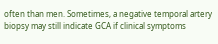often than men. Sometimes, a negative temporal artery biopsy may still indicate GCA if clinical symptoms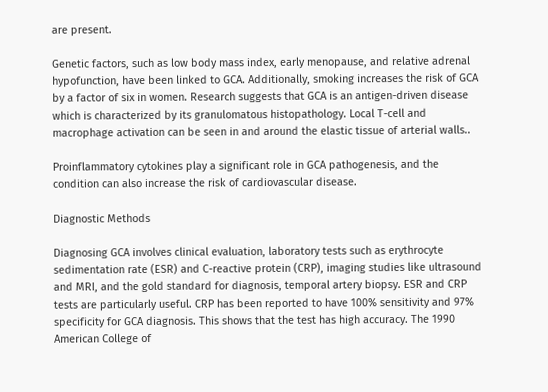are present.

Genetic factors, such as low body mass index, early menopause, and relative adrenal hypofunction, have been linked to GCA. Additionally, smoking increases the risk of GCA by a factor of six in women. Research suggests that GCA is an antigen-driven disease which is characterized by its granulomatous histopathology. Local T-cell and macrophage activation can be seen in and around the elastic tissue of arterial walls..

Proinflammatory cytokines play a significant role in GCA pathogenesis, and the condition can also increase the risk of cardiovascular disease.

Diagnostic Methods

Diagnosing GCA involves clinical evaluation, laboratory tests such as erythrocyte sedimentation rate (ESR) and C-reactive protein (CRP), imaging studies like ultrasound and MRI, and the gold standard for diagnosis, temporal artery biopsy. ESR and CRP tests are particularly useful. CRP has been reported to have 100% sensitivity and 97% specificity for GCA diagnosis. This shows that the test has high accuracy. The 1990 American College of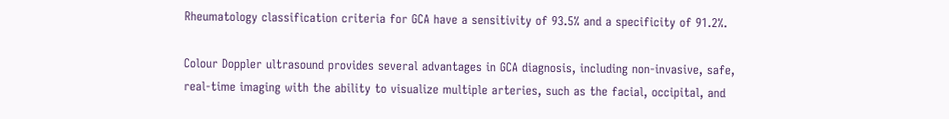Rheumatology classification criteria for GCA have a sensitivity of 93.5% and a specificity of 91.2%.

Colour Doppler ultrasound provides several advantages in GCA diagnosis, including non-invasive, safe, real-time imaging with the ability to visualize multiple arteries, such as the facial, occipital, and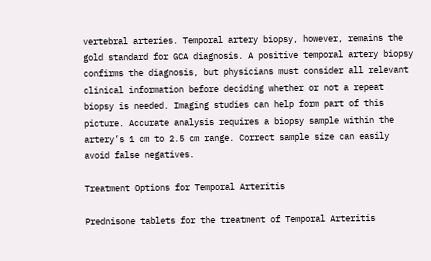vertebral arteries. Temporal artery biopsy, however, remains the gold standard for GCA diagnosis. A positive temporal artery biopsy confirms the diagnosis, but physicians must consider all relevant clinical information before deciding whether or not a repeat biopsy is needed. Imaging studies can help form part of this picture. Accurate analysis requires a biopsy sample within the artery’s 1 cm to 2.5 cm range. Correct sample size can easily avoid false negatives.

Treatment Options for Temporal Arteritis

Prednisone tablets for the treatment of Temporal Arteritis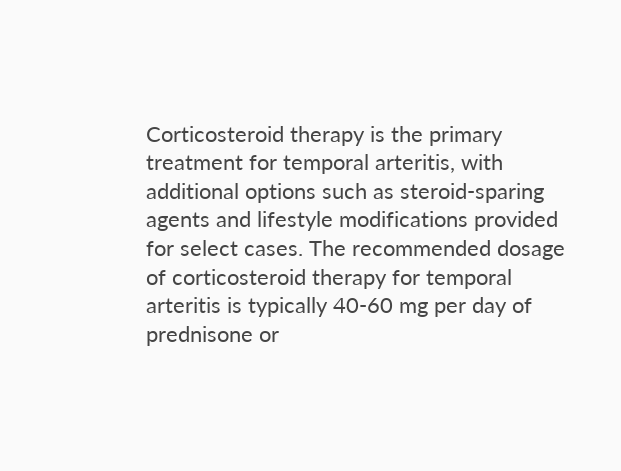Corticosteroid therapy is the primary treatment for temporal arteritis, with additional options such as steroid-sparing agents and lifestyle modifications provided for select cases. The recommended dosage of corticosteroid therapy for temporal arteritis is typically 40-60 mg per day of prednisone or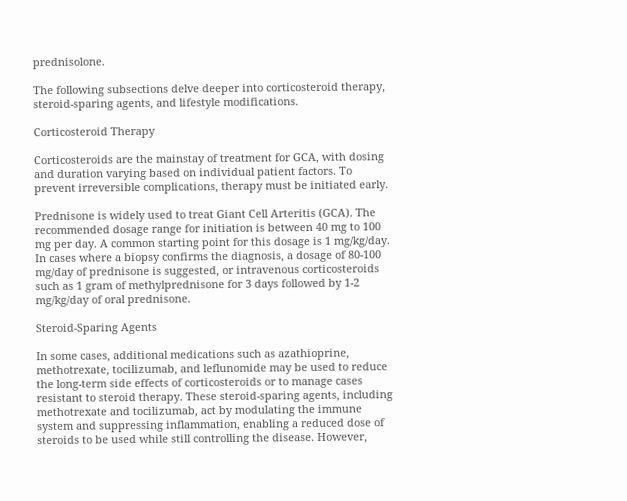prednisolone.

The following subsections delve deeper into corticosteroid therapy, steroid-sparing agents, and lifestyle modifications.

Corticosteroid Therapy

Corticosteroids are the mainstay of treatment for GCA, with dosing and duration varying based on individual patient factors. To prevent irreversible complications, therapy must be initiated early.

Prednisone is widely used to treat Giant Cell Arteritis (GCA). The recommended dosage range for initiation is between 40 mg to 100 mg per day. A common starting point for this dosage is 1 mg/kg/day. In cases where a biopsy confirms the diagnosis, a dosage of 80-100 mg/day of prednisone is suggested, or intravenous corticosteroids such as 1 gram of methylprednisone for 3 days followed by 1-2 mg/kg/day of oral prednisone.

Steroid-Sparing Agents

In some cases, additional medications such as azathioprine, methotrexate, tocilizumab, and leflunomide may be used to reduce the long-term side effects of corticosteroids or to manage cases resistant to steroid therapy. These steroid-sparing agents, including methotrexate and tocilizumab, act by modulating the immune system and suppressing inflammation, enabling a reduced dose of steroids to be used while still controlling the disease. However,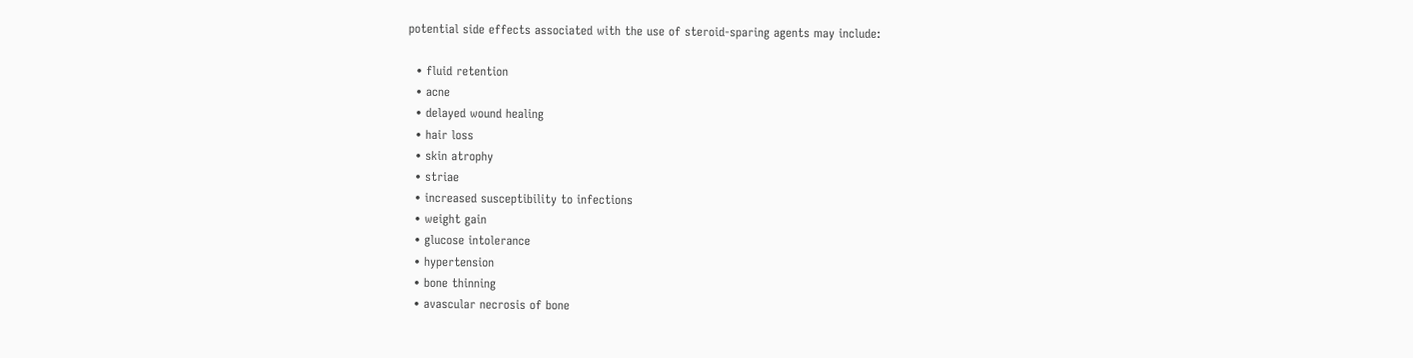potential side effects associated with the use of steroid-sparing agents may include:

  • fluid retention
  • acne
  • delayed wound healing
  • hair loss
  • skin atrophy
  • striae
  • increased susceptibility to infections
  • weight gain
  • glucose intolerance
  • hypertension
  • bone thinning
  • avascular necrosis of bone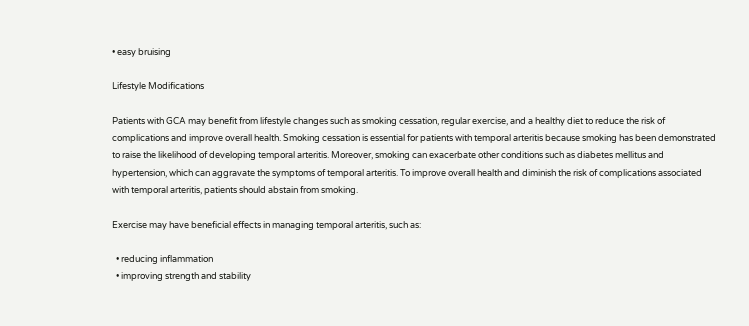• easy bruising

Lifestyle Modifications

Patients with GCA may benefit from lifestyle changes such as smoking cessation, regular exercise, and a healthy diet to reduce the risk of complications and improve overall health. Smoking cessation is essential for patients with temporal arteritis because smoking has been demonstrated to raise the likelihood of developing temporal arteritis. Moreover, smoking can exacerbate other conditions such as diabetes mellitus and hypertension, which can aggravate the symptoms of temporal arteritis. To improve overall health and diminish the risk of complications associated with temporal arteritis, patients should abstain from smoking.

Exercise may have beneficial effects in managing temporal arteritis, such as:

  • reducing inflammation
  • improving strength and stability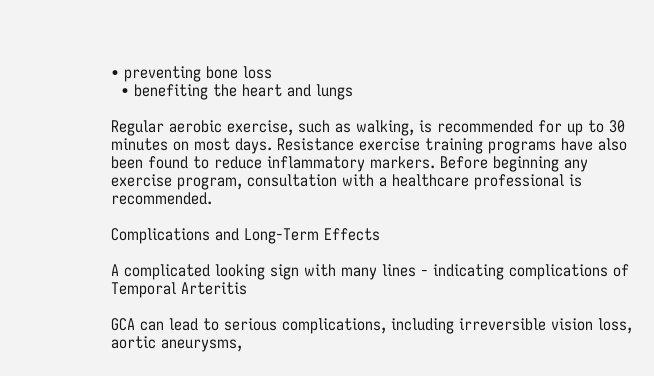• preventing bone loss
  • benefiting the heart and lungs

Regular aerobic exercise, such as walking, is recommended for up to 30 minutes on most days. Resistance exercise training programs have also been found to reduce inflammatory markers. Before beginning any exercise program, consultation with a healthcare professional is recommended.

Complications and Long-Term Effects

A complicated looking sign with many lines - indicating complications of Temporal Arteritis

GCA can lead to serious complications, including irreversible vision loss, aortic aneurysms,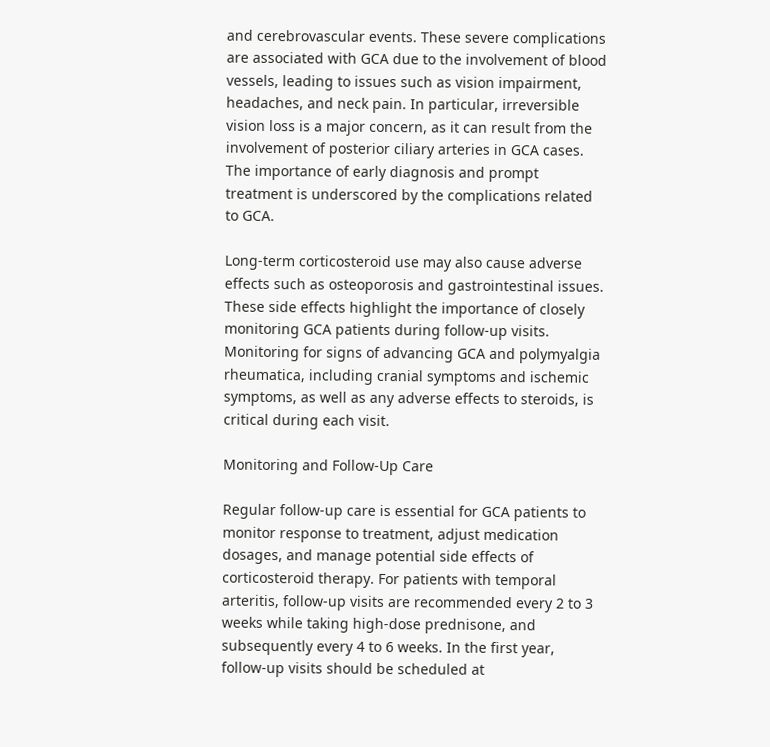and cerebrovascular events. These severe complications are associated with GCA due to the involvement of blood vessels, leading to issues such as vision impairment, headaches, and neck pain. In particular, irreversible vision loss is a major concern, as it can result from the involvement of posterior ciliary arteries in GCA cases. The importance of early diagnosis and prompt treatment is underscored by the complications related to GCA.

Long-term corticosteroid use may also cause adverse effects such as osteoporosis and gastrointestinal issues. These side effects highlight the importance of closely monitoring GCA patients during follow-up visits. Monitoring for signs of advancing GCA and polymyalgia rheumatica, including cranial symptoms and ischemic symptoms, as well as any adverse effects to steroids, is critical during each visit.

Monitoring and Follow-Up Care

Regular follow-up care is essential for GCA patients to monitor response to treatment, adjust medication dosages, and manage potential side effects of corticosteroid therapy. For patients with temporal arteritis, follow-up visits are recommended every 2 to 3 weeks while taking high-dose prednisone, and subsequently every 4 to 6 weeks. In the first year, follow-up visits should be scheduled at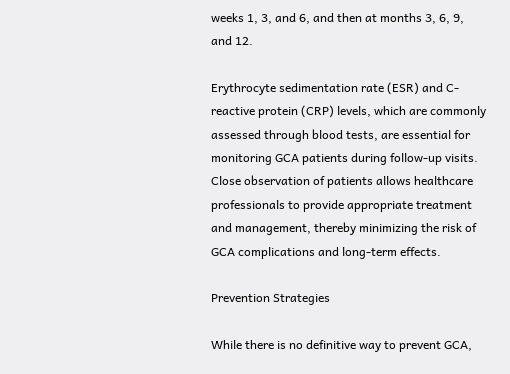weeks 1, 3, and 6, and then at months 3, 6, 9, and 12.

Erythrocyte sedimentation rate (ESR) and C-reactive protein (CRP) levels, which are commonly assessed through blood tests, are essential for monitoring GCA patients during follow-up visits. Close observation of patients allows healthcare professionals to provide appropriate treatment and management, thereby minimizing the risk of GCA complications and long-term effects.

Prevention Strategies

While there is no definitive way to prevent GCA,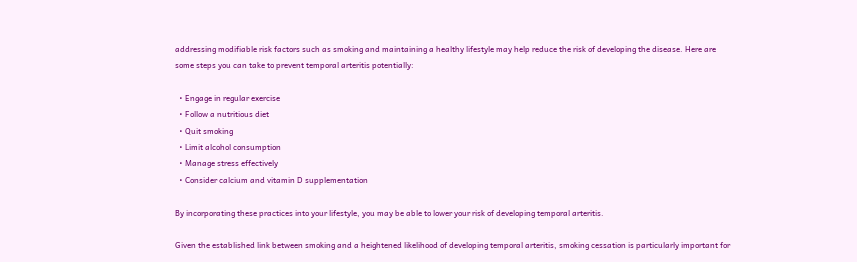addressing modifiable risk factors such as smoking and maintaining a healthy lifestyle may help reduce the risk of developing the disease. Here are some steps you can take to prevent temporal arteritis potentially:

  • Engage in regular exercise
  • Follow a nutritious diet
  • Quit smoking
  • Limit alcohol consumption
  • Manage stress effectively
  • Consider calcium and vitamin D supplementation

By incorporating these practices into your lifestyle, you may be able to lower your risk of developing temporal arteritis.

Given the established link between smoking and a heightened likelihood of developing temporal arteritis, smoking cessation is particularly important for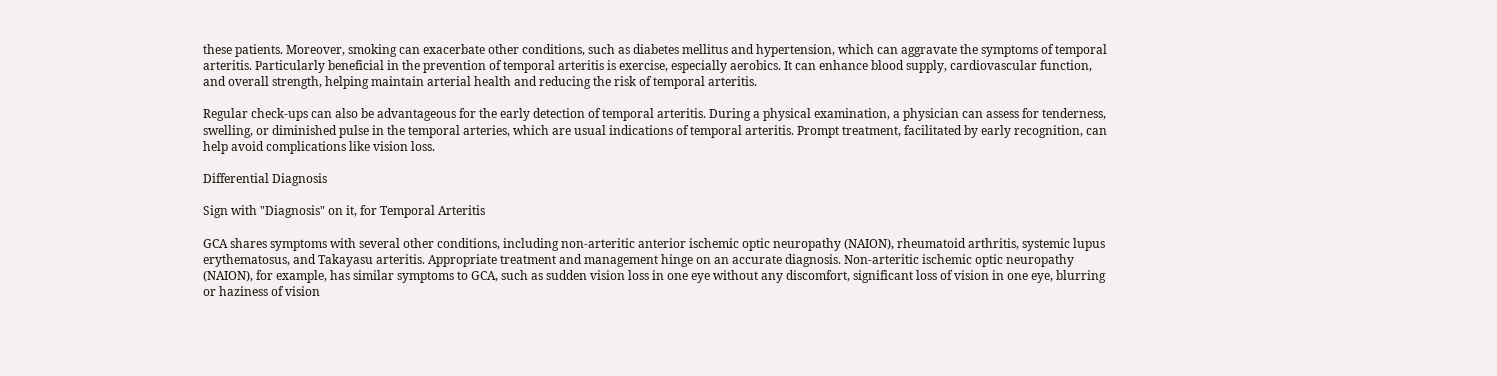these patients. Moreover, smoking can exacerbate other conditions, such as diabetes mellitus and hypertension, which can aggravate the symptoms of temporal arteritis. Particularly beneficial in the prevention of temporal arteritis is exercise, especially aerobics. It can enhance blood supply, cardiovascular function, and overall strength, helping maintain arterial health and reducing the risk of temporal arteritis.

Regular check-ups can also be advantageous for the early detection of temporal arteritis. During a physical examination, a physician can assess for tenderness, swelling, or diminished pulse in the temporal arteries, which are usual indications of temporal arteritis. Prompt treatment, facilitated by early recognition, can help avoid complications like vision loss.

Differential Diagnosis

Sign with "Diagnosis" on it, for Temporal Arteritis

GCA shares symptoms with several other conditions, including non-arteritic anterior ischemic optic neuropathy (NAION), rheumatoid arthritis, systemic lupus erythematosus, and Takayasu arteritis. Appropriate treatment and management hinge on an accurate diagnosis. Non-arteritic ischemic optic neuropathy (NAION), for example, has similar symptoms to GCA, such as sudden vision loss in one eye without any discomfort, significant loss of vision in one eye, blurring or haziness of vision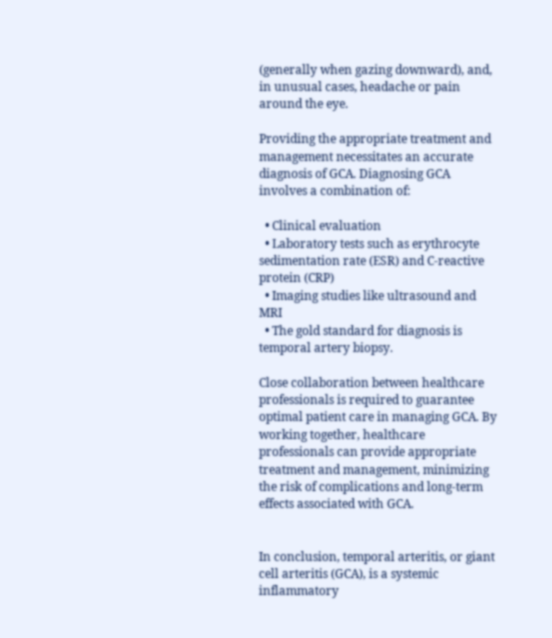(generally when gazing downward), and, in unusual cases, headache or pain around the eye.

Providing the appropriate treatment and management necessitates an accurate diagnosis of GCA. Diagnosing GCA involves a combination of:

  • Clinical evaluation
  • Laboratory tests such as erythrocyte sedimentation rate (ESR) and C-reactive protein (CRP)
  • Imaging studies like ultrasound and MRI
  • The gold standard for diagnosis is temporal artery biopsy.

Close collaboration between healthcare professionals is required to guarantee optimal patient care in managing GCA. By working together, healthcare professionals can provide appropriate treatment and management, minimizing the risk of complications and long-term effects associated with GCA.


In conclusion, temporal arteritis, or giant cell arteritis (GCA), is a systemic inflammatory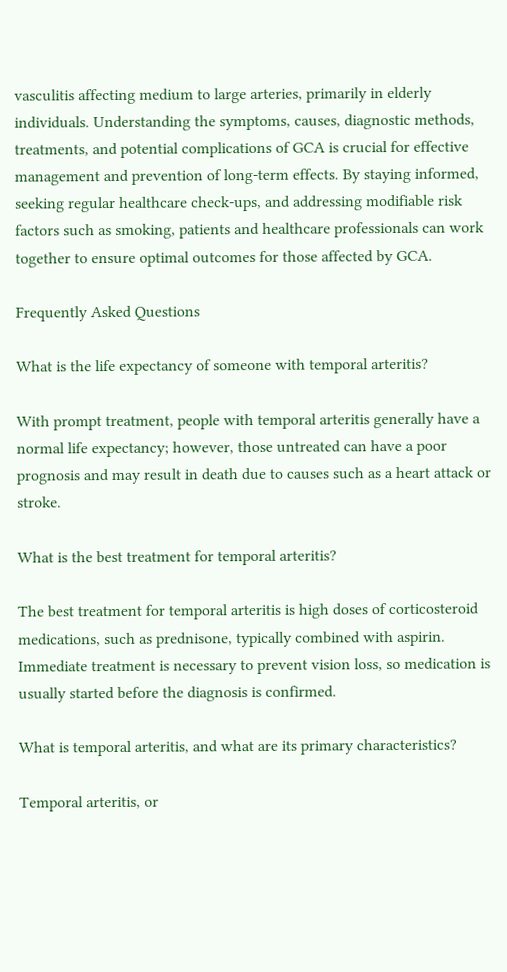vasculitis affecting medium to large arteries, primarily in elderly individuals. Understanding the symptoms, causes, diagnostic methods, treatments, and potential complications of GCA is crucial for effective management and prevention of long-term effects. By staying informed, seeking regular healthcare check-ups, and addressing modifiable risk factors such as smoking, patients and healthcare professionals can work together to ensure optimal outcomes for those affected by GCA.

Frequently Asked Questions

What is the life expectancy of someone with temporal arteritis?

With prompt treatment, people with temporal arteritis generally have a normal life expectancy; however, those untreated can have a poor prognosis and may result in death due to causes such as a heart attack or stroke.

What is the best treatment for temporal arteritis?

The best treatment for temporal arteritis is high doses of corticosteroid medications, such as prednisone, typically combined with aspirin. Immediate treatment is necessary to prevent vision loss, so medication is usually started before the diagnosis is confirmed.

What is temporal arteritis, and what are its primary characteristics?

Temporal arteritis, or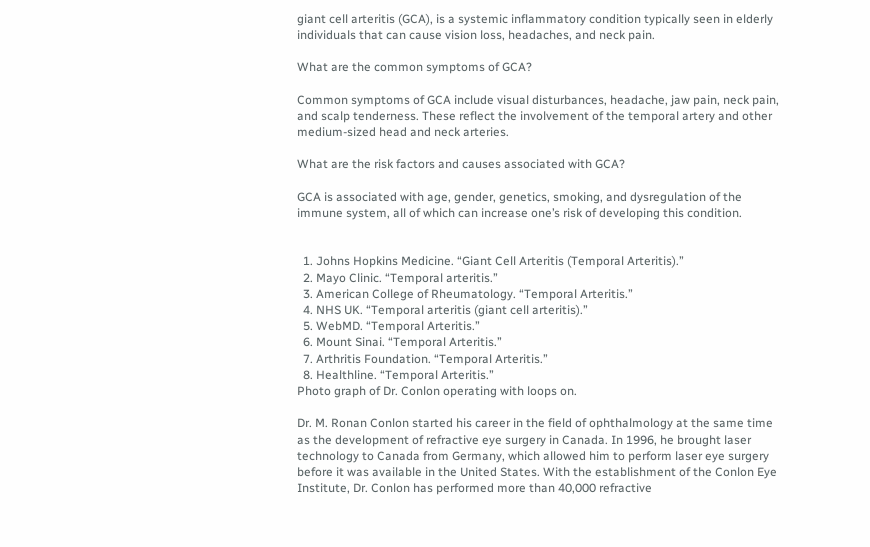giant cell arteritis (GCA), is a systemic inflammatory condition typically seen in elderly individuals that can cause vision loss, headaches, and neck pain.

What are the common symptoms of GCA?

Common symptoms of GCA include visual disturbances, headache, jaw pain, neck pain, and scalp tenderness. These reflect the involvement of the temporal artery and other medium-sized head and neck arteries.

What are the risk factors and causes associated with GCA?

GCA is associated with age, gender, genetics, smoking, and dysregulation of the immune system, all of which can increase one’s risk of developing this condition.


  1. Johns Hopkins Medicine. “Giant Cell Arteritis (Temporal Arteritis).”
  2. Mayo Clinic. “Temporal arteritis.”
  3. American College of Rheumatology. “Temporal Arteritis.”
  4. NHS UK. “Temporal arteritis (giant cell arteritis).”
  5. WebMD. “Temporal Arteritis.”
  6. Mount Sinai. “Temporal Arteritis.”
  7. Arthritis Foundation. “Temporal Arteritis.”
  8. Healthline. “Temporal Arteritis.”
Photo graph of Dr. Conlon operating with loops on.

Dr. M. Ronan Conlon started his career in the field of ophthalmology at the same time as the development of refractive eye surgery in Canada. In 1996, he brought laser technology to Canada from Germany, which allowed him to perform laser eye surgery before it was available in the United States. With the establishment of the Conlon Eye Institute, Dr. Conlon has performed more than 40,000 refractive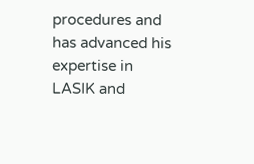procedures and has advanced his expertise in LASIK and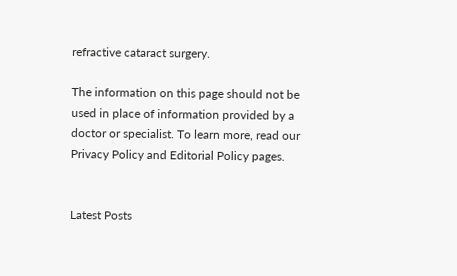refractive cataract surgery.

The information on this page should not be used in place of information provided by a doctor or specialist. To learn more, read our Privacy Policy and Editorial Policy pages.


Latest Posts